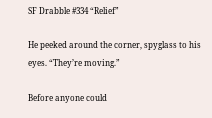SF Drabble #334 “Relief”

He peeked around the corner, spyglass to his eyes. “They’re moving.”

Before anyone could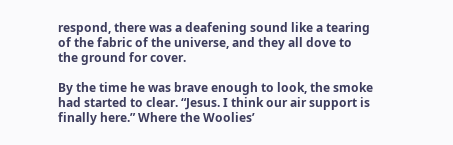respond, there was a deafening sound like a tearing of the fabric of the universe, and they all dove to the ground for cover.

By the time he was brave enough to look, the smoke had started to clear. “Jesus. I think our air support is finally here.” Where the Woolies’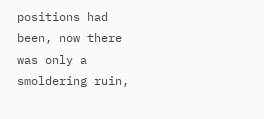positions had been, now there was only a smoldering ruin,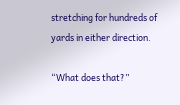stretching for hundreds of yards in either direction.

“What does that?”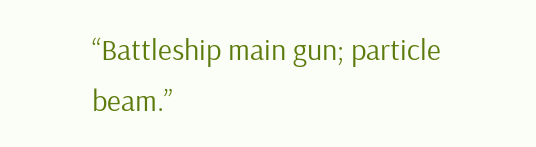“Battleship main gun; particle beam.”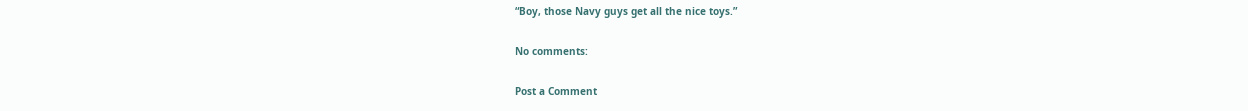“Boy, those Navy guys get all the nice toys.”

No comments:

Post a Comment